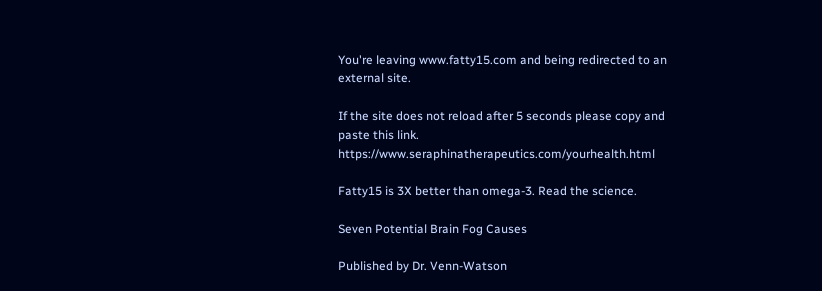You're leaving www.fatty15.com and being redirected to an external site.

If the site does not reload after 5 seconds please copy and paste this link. https://www.seraphinatherapeutics.com/yourhealth.html

Fatty15 is 3X better than omega-3. Read the science.

Seven Potential Brain Fog Causes

Published by Dr. Venn-Watson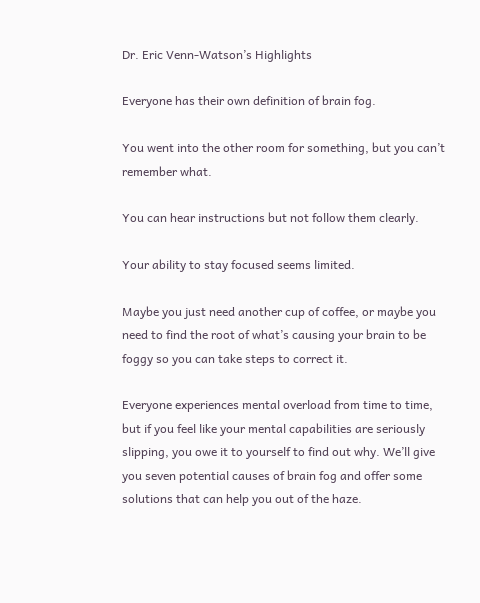Dr. Eric Venn-Watson’s Highlights

Everyone has their own definition of brain fog.

You went into the other room for something, but you can’t remember what.

You can hear instructions but not follow them clearly.

Your ability to stay focused seems limited.

Maybe you just need another cup of coffee, or maybe you need to find the root of what’s causing your brain to be foggy so you can take steps to correct it.

Everyone experiences mental overload from time to time, but if you feel like your mental capabilities are seriously slipping, you owe it to yourself to find out why. We’ll give you seven potential causes of brain fog and offer some solutions that can help you out of the haze.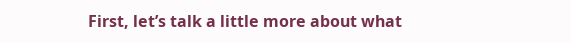First, let’s talk a little more about what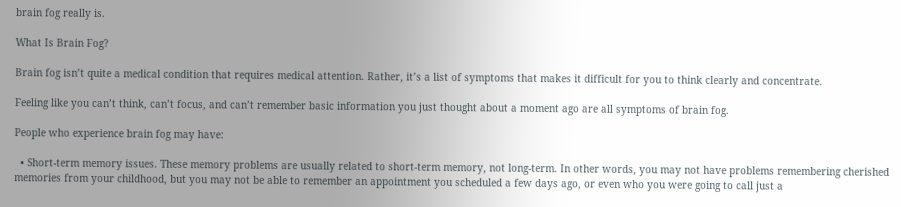brain fog really is.

What Is Brain Fog?

Brain fog isn’t quite a medical condition that requires medical attention. Rather, it’s a list of symptoms that makes it difficult for you to think clearly and concentrate.

Feeling like you can’t think, can’t focus, and can’t remember basic information you just thought about a moment ago are all symptoms of brain fog.

People who experience brain fog may have:

  • Short-term memory issues. These memory problems are usually related to short-term memory, not long-term. In other words, you may not have problems remembering cherished memories from your childhood, but you may not be able to remember an appointment you scheduled a few days ago, or even who you were going to call just a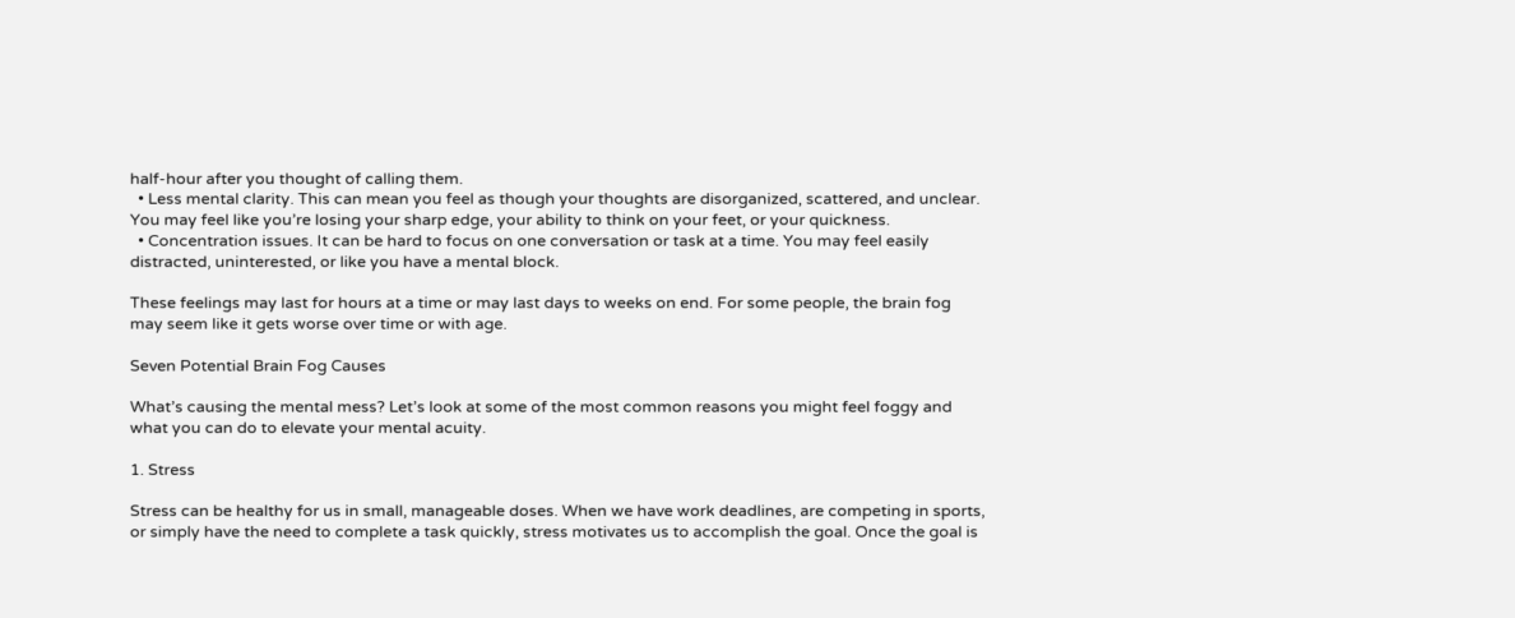half-hour after you thought of calling them.
  • Less mental clarity. This can mean you feel as though your thoughts are disorganized, scattered, and unclear. You may feel like you’re losing your sharp edge, your ability to think on your feet, or your quickness.
  • Concentration issues. It can be hard to focus on one conversation or task at a time. You may feel easily distracted, uninterested, or like you have a mental block.

These feelings may last for hours at a time or may last days to weeks on end. For some people, the brain fog may seem like it gets worse over time or with age.

Seven Potential Brain Fog Causes

What’s causing the mental mess? Let’s look at some of the most common reasons you might feel foggy and what you can do to elevate your mental acuity.

1. Stress

Stress can be healthy for us in small, manageable doses. When we have work deadlines, are competing in sports, or simply have the need to complete a task quickly, stress motivates us to accomplish the goal. Once the goal is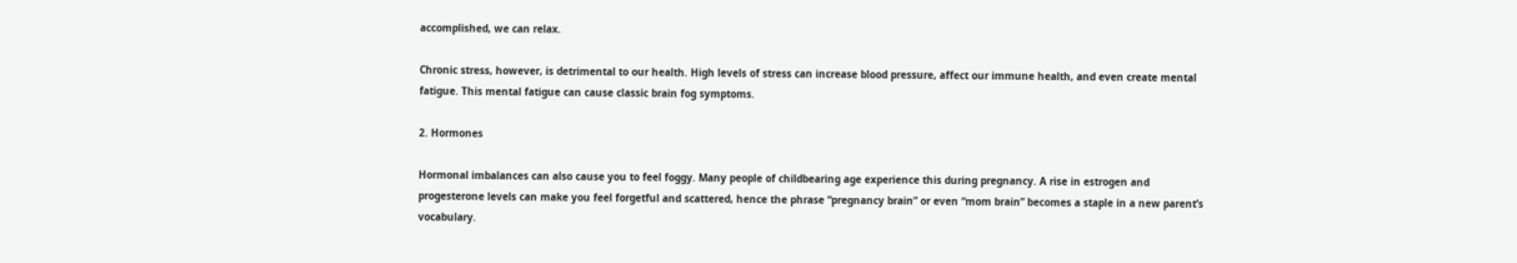accomplished, we can relax.

Chronic stress, however, is detrimental to our health. High levels of stress can increase blood pressure, affect our immune health, and even create mental fatigue. This mental fatigue can cause classic brain fog symptoms.

2. Hormones

Hormonal imbalances can also cause you to feel foggy. Many people of childbearing age experience this during pregnancy. A rise in estrogen and progesterone levels can make you feel forgetful and scattered, hence the phrase “pregnancy brain” or even “mom brain” becomes a staple in a new parent’s vocabulary.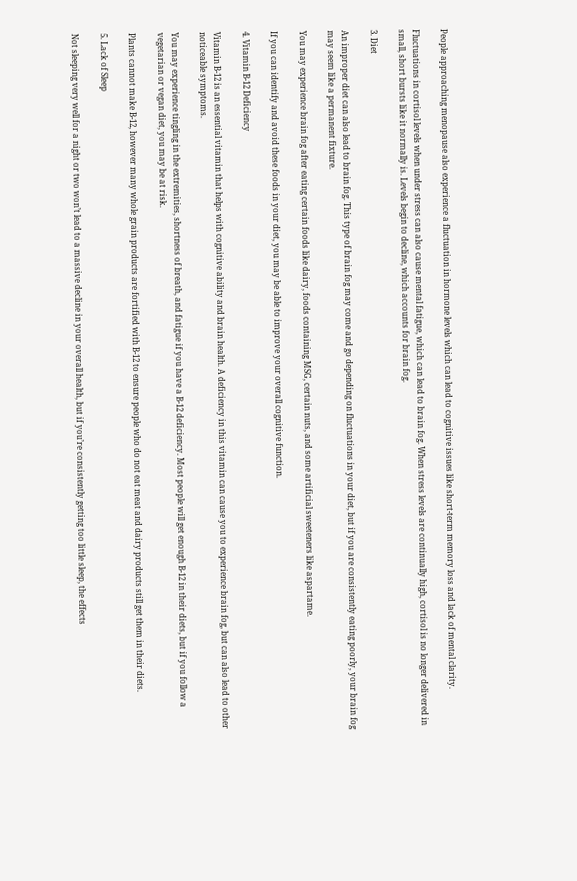People approaching menopause also experience a fluctuation in hormone levels which can lead to cognitive issues like short-term memory loss and lack of mental clarity.

Fluctuations in cortisol levels when under stress can also cause mental fatigue, which can lead to brain fog. When stress levels are continually high, cortisol is no longer delivered in small, short bursts like it normally is. Levels begin to decline, which accounts for brain fog.

3. Diet

An improper diet can also lead to brain fog. This type of brain fog may come and go depending on fluctuations in your diet, but if you are consistently eating poorly, your brain fog may seem like a permanent fixture.

You may experience brain fog after eating certain foods like dairy, foods containing MSG, certain nuts, and some artificial sweeteners like aspartame.

If you can identify and avoid these foods in your diet, you may be able to improve your overall cognitive function.

4. Vitamin B-12 Deficiency

Vitamin B-12 is an essential vitamin that helps with cognitive ability and brain health. A deficiency in this vitamin can cause you to experience brain fog, but can also lead to other noticeable symptoms.

You may experience tingling in the extremities, shortness of breath, and fatigue if you have a B-12 deficiency. Most people will get enough B-12 in their diets, but if you follow a vegetarian or vegan diet, you may be at risk.

Plants cannot make B-12, however many whole grain products are fortified with B-12 to ensure people who do not eat meat and dairy products still get them in their diets.

5. Lack of Sleep

Not sleeping very well for a night or two won’t lead to a massive decline in your overall health, but if you’re consistently getting too little sleep, the effects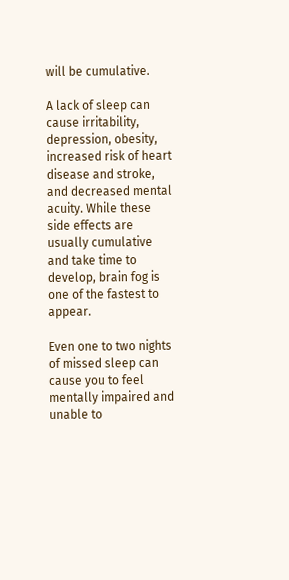will be cumulative.

A lack of sleep can cause irritability, depression, obesity, increased risk of heart disease and stroke, and decreased mental acuity. While these side effects are usually cumulative and take time to develop, brain fog is one of the fastest to appear.

Even one to two nights of missed sleep can cause you to feel mentally impaired and unable to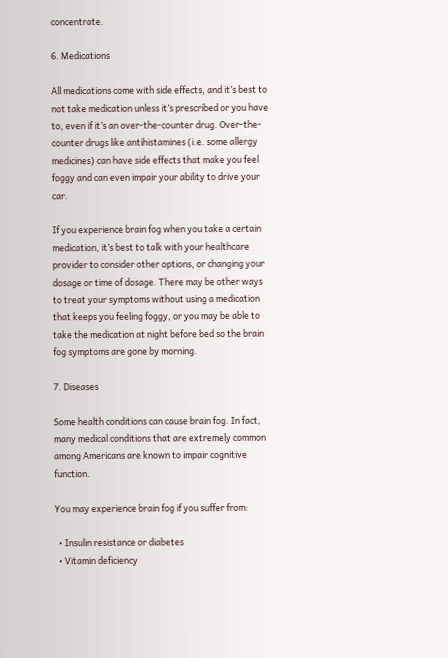concentrate.

6. Medications

All medications come with side effects, and it’s best to not take medication unless it’s prescribed or you have to, even if it’s an over-the-counter drug. Over-the-counter drugs like antihistamines (i.e. some allergy medicines) can have side effects that make you feel foggy and can even impair your ability to drive your car.

If you experience brain fog when you take a certain medication, it’s best to talk with your healthcare provider to consider other options, or changing your dosage or time of dosage. There may be other ways to treat your symptoms without using a medication that keeps you feeling foggy, or you may be able to take the medication at night before bed so the brain fog symptoms are gone by morning.

7. Diseases

Some health conditions can cause brain fog. In fact, many medical conditions that are extremely common among Americans are known to impair cognitive function.

You may experience brain fog if you suffer from:

  • Insulin resistance or diabetes
  • Vitamin deficiency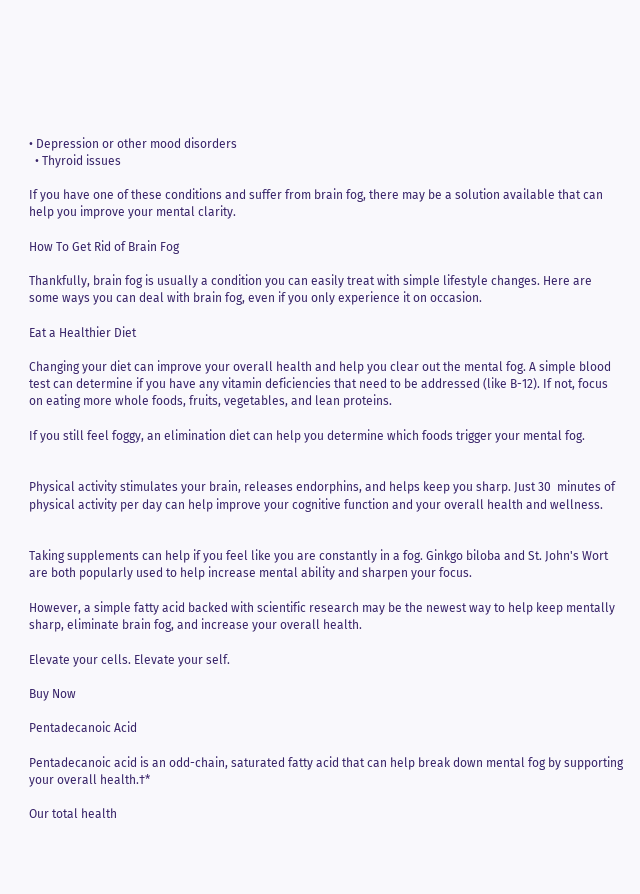• Depression or other mood disorders
  • Thyroid issues

If you have one of these conditions and suffer from brain fog, there may be a solution available that can help you improve your mental clarity.

How To Get Rid of Brain Fog

Thankfully, brain fog is usually a condition you can easily treat with simple lifestyle changes. Here are some ways you can deal with brain fog, even if you only experience it on occasion.

Eat a Healthier Diet

Changing your diet can improve your overall health and help you clear out the mental fog. A simple blood test can determine if you have any vitamin deficiencies that need to be addressed (like B-12). If not, focus on eating more whole foods, fruits, vegetables, and lean proteins.

If you still feel foggy, an elimination diet can help you determine which foods trigger your mental fog.


Physical activity stimulates your brain, releases endorphins, and helps keep you sharp. Just 30  minutes of physical activity per day can help improve your cognitive function and your overall health and wellness.


Taking supplements can help if you feel like you are constantly in a fog. Ginkgo biloba and St. John's Wort are both popularly used to help increase mental ability and sharpen your focus.

However, a simple fatty acid backed with scientific research may be the newest way to help keep mentally sharp, eliminate brain fog, and increase your overall health.

Elevate your cells. Elevate your self.

Buy Now

Pentadecanoic Acid

Pentadecanoic acid is an odd-chain, saturated fatty acid that can help break down mental fog by supporting your overall health.†*

Our total health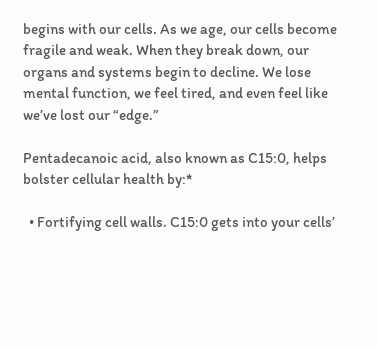begins with our cells. As we age, our cells become fragile and weak. When they break down, our organs and systems begin to decline. We lose mental function, we feel tired, and even feel like we’ve lost our “edge.”

Pentadecanoic acid, also known as C15:0, helps bolster cellular health by:*

  • Fortifying cell walls. C15:0 gets into your cells’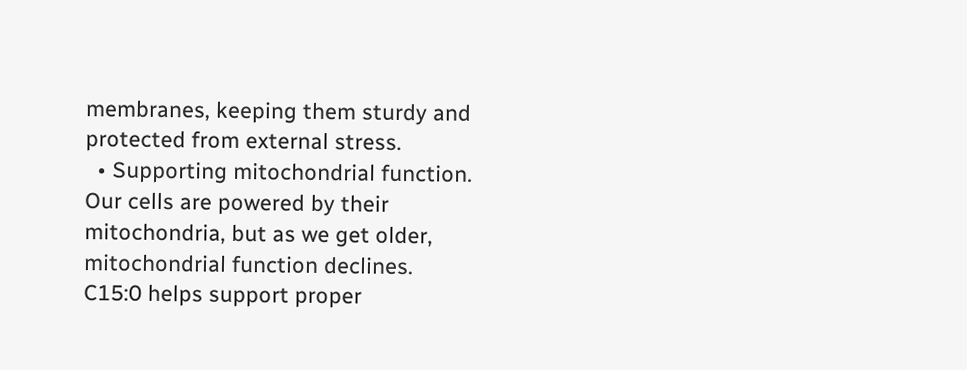membranes, keeping them sturdy and protected from external stress.
  • Supporting mitochondrial function. Our cells are powered by their mitochondria, but as we get older, mitochondrial function declines. C15:0 helps support proper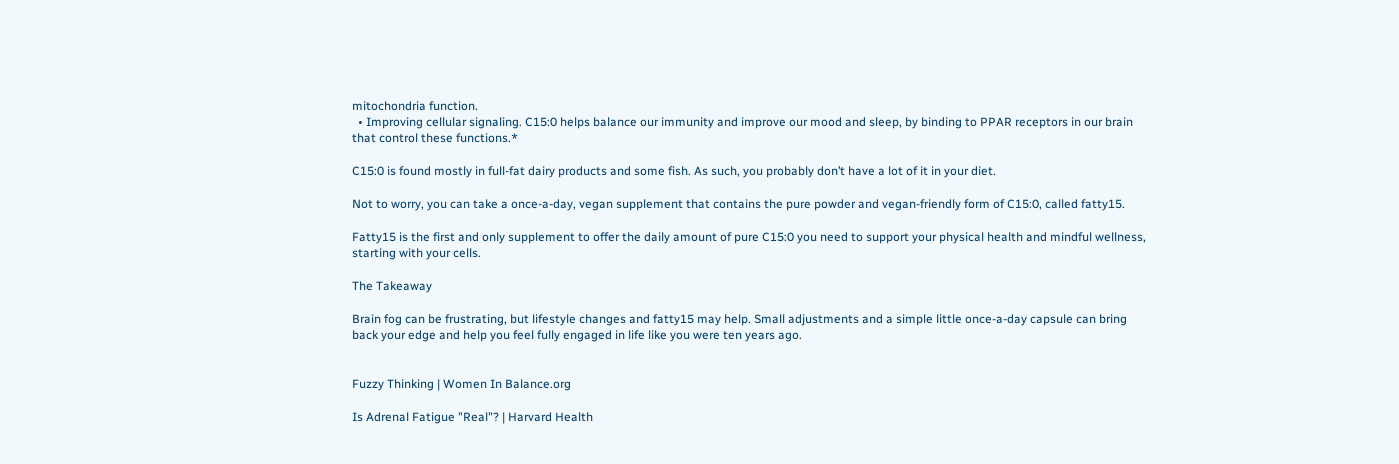mitochondria function.
  • Improving cellular signaling. C15:0 helps balance our immunity and improve our mood and sleep, by binding to PPAR receptors in our brain that control these functions.*

C15:0 is found mostly in full-fat dairy products and some fish. As such, you probably don’t have a lot of it in your diet.

Not to worry, you can take a once-a-day, vegan supplement that contains the pure powder and vegan-friendly form of C15:0, called fatty15.

Fatty15 is the first and only supplement to offer the daily amount of pure C15:0 you need to support your physical health and mindful wellness, starting with your cells.

The Takeaway

Brain fog can be frustrating, but lifestyle changes and fatty15 may help. Small adjustments and a simple little once-a-day capsule can bring back your edge and help you feel fully engaged in life like you were ten years ago.


Fuzzy Thinking | Women In Balance.org

Is Adrenal Fatigue "Real"? | Harvard Health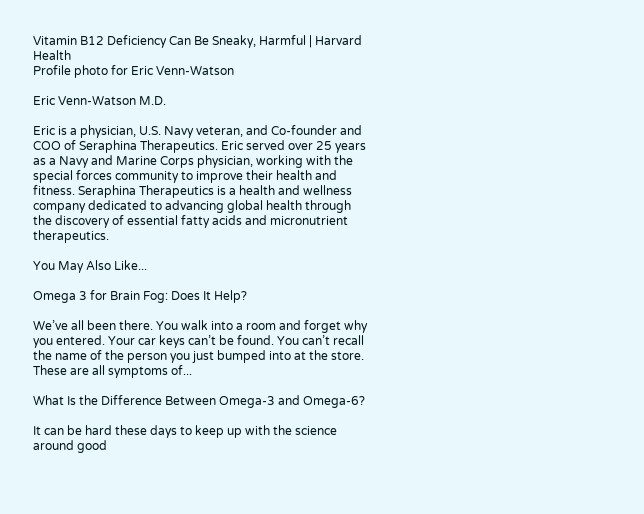Vitamin B12 Deficiency Can Be Sneaky, Harmful | Harvard Health
Profile photo for Eric Venn-Watson

Eric Venn-Watson M.D.

Eric is a physician, U.S. Navy veteran, and Co-founder and COO of Seraphina Therapeutics. Eric served over 25 years as a Navy and Marine Corps physician, working with the special forces community to improve their health and fitness. Seraphina Therapeutics is a health and wellness company dedicated to advancing global health through the discovery of essential fatty acids and micronutrient therapeutics.

You May Also Like...

Omega 3 for Brain Fog: Does It Help?

We’ve all been there. You walk into a room and forget why you entered. Your car keys can’t be found. You can’t recall the name of the person you just bumped into at the store. These are all symptoms of...

What Is the Difference Between Omega-3 and Omega-6?

It can be hard these days to keep up with the science around good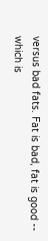versus bad fats. Fat is bad, fat is good -- which is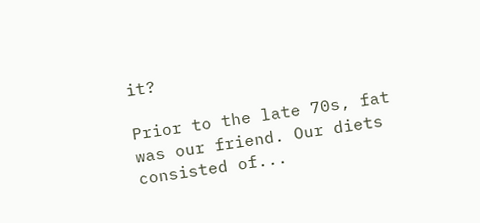it?

Prior to the late 70s, fat was our friend. Our diets consisted of...